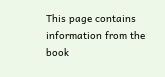This page contains information from the book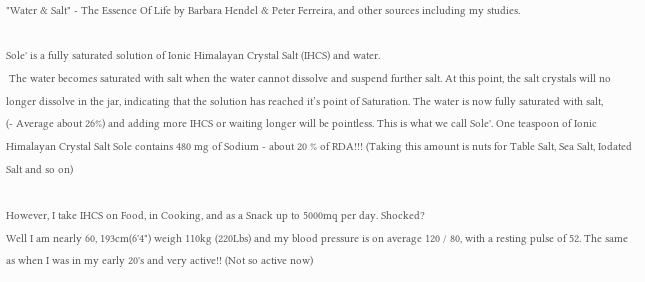"Water & Salt" - The Essence Of Life by Barbara Hendel & Peter Ferreira, and other sources including my studies.

Sole' is a fully saturated solution of Ionic Himalayan Crystal Salt (IHCS) and water.
 The water becomes saturated with salt when the water cannot dissolve and suspend further salt. At this point, the salt crystals will no longer dissolve in the jar, indicating that the solution has reached it’s point of Saturation. The water is now fully saturated with salt,
(- Average about 26%) and adding more IHCS or waiting longer will be pointless. This is what we call Sole'. One teaspoon of Ionic Himalayan Crystal Salt Sole contains 480 mg of Sodium - about 20 % of RDA!!! (Taking this amount is nuts for Table Salt, Sea Salt, Iodated Salt and so on)

However, I take IHCS on Food, in Cooking, and as a Snack up to 5000mq per day. Shocked?
Well I am nearly 60, 193cm(6'4") weigh 110kg (220Lbs) and my blood pressure is on average 120 / 80, with a resting pulse of 52. The same as when I was in my early 20's and very active!! (Not so active now)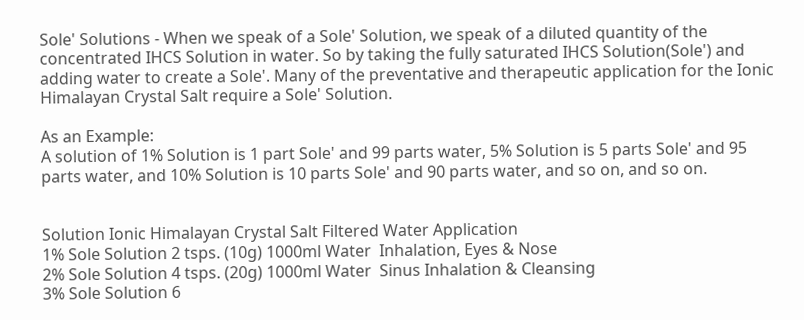Sole' Solutions - When we speak of a Sole' Solution, we speak of a diluted quantity of the concentrated IHCS Solution in water. So by taking the fully saturated IHCS Solution(Sole') and adding water to create a Sole'. Many of the preventative and therapeutic application for the Ionic Himalayan Crystal Salt require a Sole' Solution.

As an Example:
A solution of 1% Solution is 1 part Sole' and 99 parts water, 5% Solution is 5 parts Sole' and 95 parts water, and 10% Solution is 10 parts Sole' and 90 parts water, and so on, and so on.


Solution Ionic Himalayan Crystal Salt Filtered Water Application
1% Sole Solution 2 tsps. (10g) 1000ml Water  Inhalation, Eyes & Nose
2% Sole Solution 4 tsps. (20g) 1000ml Water  Sinus Inhalation & Cleansing
3% Sole Solution 6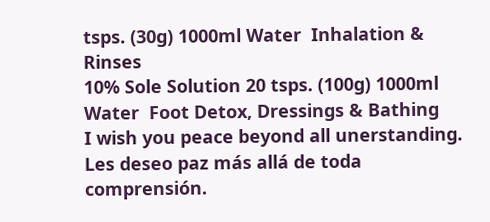tsps. (30g) 1000ml Water  Inhalation & Rinses
10% Sole Solution 20 tsps. (100g) 1000ml Water  Foot Detox, Dressings & Bathing
I wish you peace beyond all unerstanding.
Les deseo paz más allá de toda comprensión.